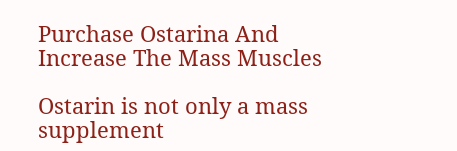Purchase Ostarina And Increase The Mass Muscles

Ostarin is not only a mass supplement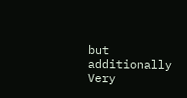but additionally Very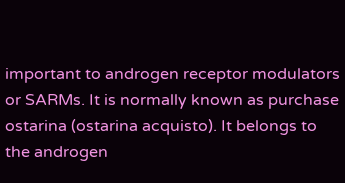important to androgen receptor modulators or SARMs. It is normally known as purchase ostarina (ostarina acquisto). It belongs to the androgen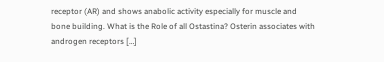receptor (AR) and shows anabolic activity especially for muscle and bone building. What is the Role of all Ostastina? Osterin associates with androgen receptors […]